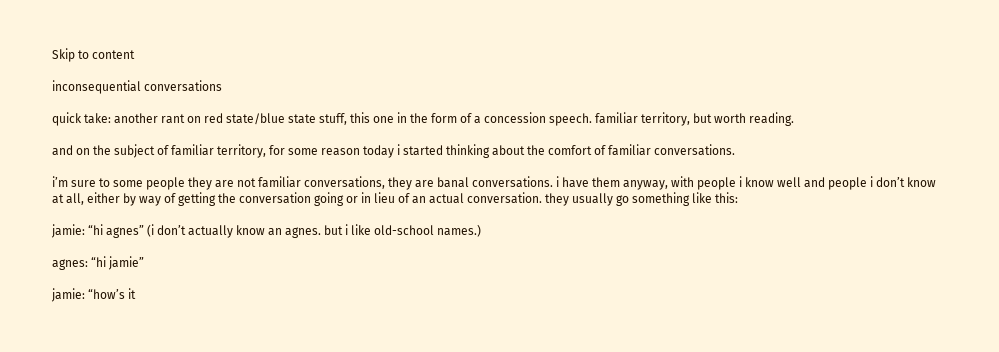Skip to content

inconsequential conversations

quick take: another rant on red state/blue state stuff, this one in the form of a concession speech. familiar territory, but worth reading.

and on the subject of familiar territory, for some reason today i started thinking about the comfort of familiar conversations.

i’m sure to some people they are not familiar conversations, they are banal conversations. i have them anyway, with people i know well and people i don’t know at all, either by way of getting the conversation going or in lieu of an actual conversation. they usually go something like this:

jamie: “hi agnes” (i don’t actually know an agnes. but i like old-school names.)

agnes: “hi jamie”

jamie: “how’s it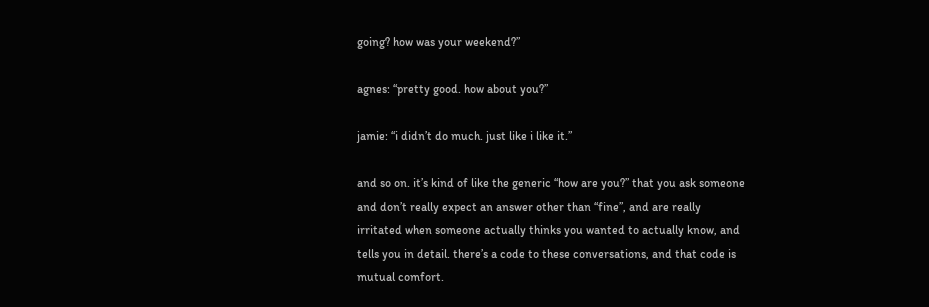going? how was your weekend?”

agnes: “pretty good. how about you?”

jamie: “i didn’t do much. just like i like it.”

and so on. it’s kind of like the generic “how are you?” that you ask someone and don’t really expect an answer other than “fine”, and are really irritated when someone actually thinks you wanted to actually know, and tells you in detail. there’s a code to these conversations, and that code is mutual comfort.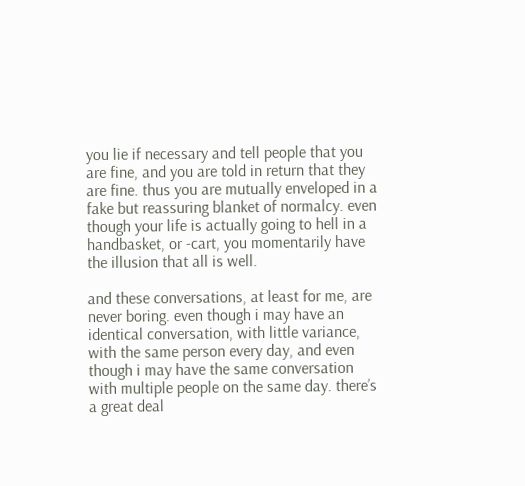you lie if necessary and tell people that you are fine, and you are told in return that they are fine. thus you are mutually enveloped in a fake but reassuring blanket of normalcy. even though your life is actually going to hell in a handbasket, or -cart, you momentarily have the illusion that all is well.

and these conversations, at least for me, are never boring. even though i may have an identical conversation, with little variance, with the same person every day, and even though i may have the same conversation with multiple people on the same day. there’s a great deal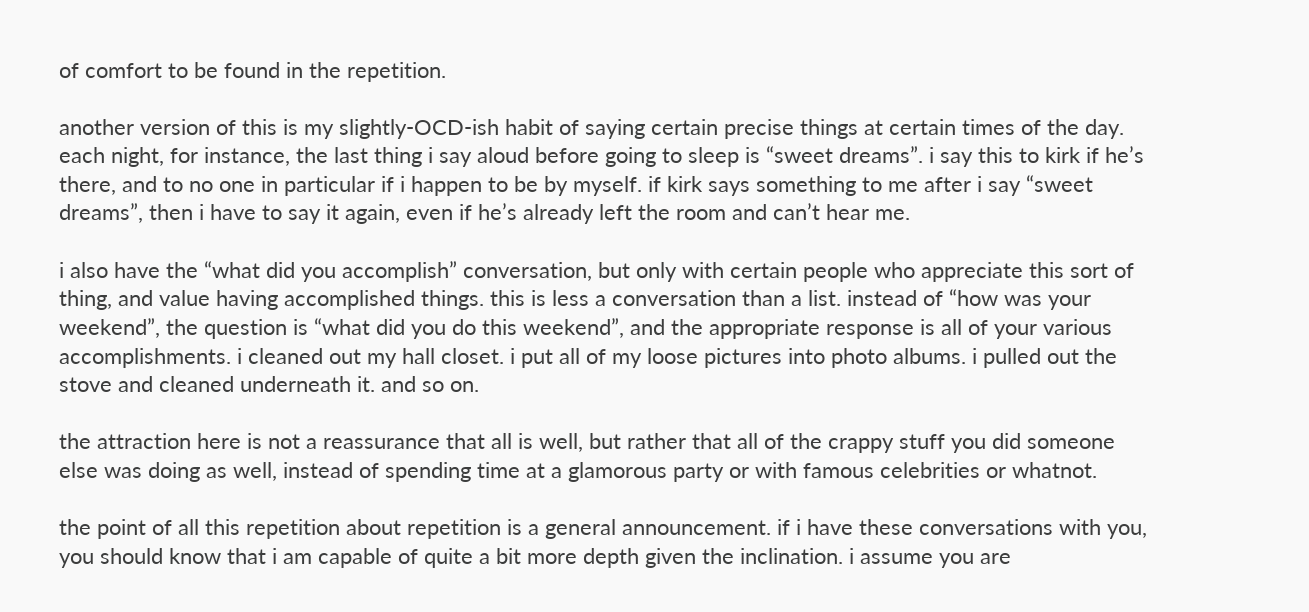of comfort to be found in the repetition.

another version of this is my slightly-OCD-ish habit of saying certain precise things at certain times of the day. each night, for instance, the last thing i say aloud before going to sleep is “sweet dreams”. i say this to kirk if he’s there, and to no one in particular if i happen to be by myself. if kirk says something to me after i say “sweet dreams”, then i have to say it again, even if he’s already left the room and can’t hear me.

i also have the “what did you accomplish” conversation, but only with certain people who appreciate this sort of thing, and value having accomplished things. this is less a conversation than a list. instead of “how was your weekend”, the question is “what did you do this weekend”, and the appropriate response is all of your various accomplishments. i cleaned out my hall closet. i put all of my loose pictures into photo albums. i pulled out the stove and cleaned underneath it. and so on.

the attraction here is not a reassurance that all is well, but rather that all of the crappy stuff you did someone else was doing as well, instead of spending time at a glamorous party or with famous celebrities or whatnot.

the point of all this repetition about repetition is a general announcement. if i have these conversations with you, you should know that i am capable of quite a bit more depth given the inclination. i assume you are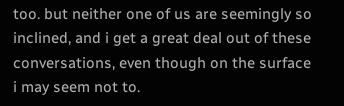too. but neither one of us are seemingly so inclined, and i get a great deal out of these conversations, even though on the surface i may seem not to.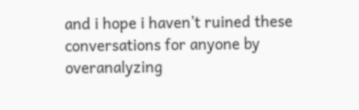and i hope i haven’t ruined these conversations for anyone by overanalyzing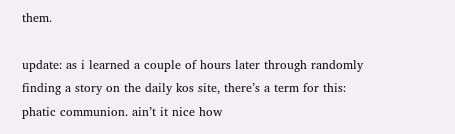them.

update: as i learned a couple of hours later through randomly finding a story on the daily kos site, there’s a term for this: phatic communion. ain’t it nice how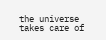the universe takes care of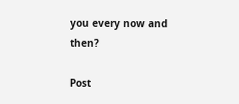you every now and then?

Post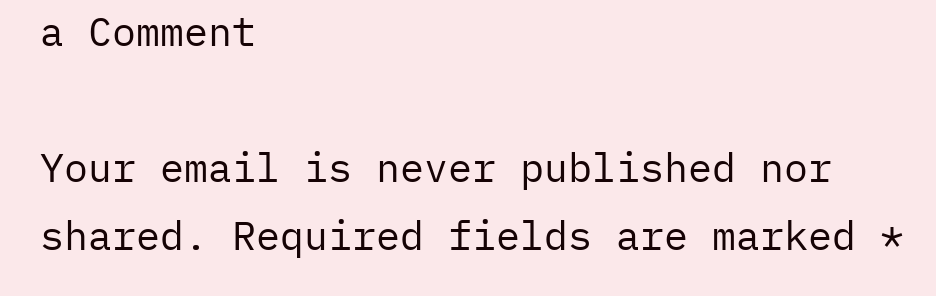a Comment

Your email is never published nor shared. Required fields are marked *